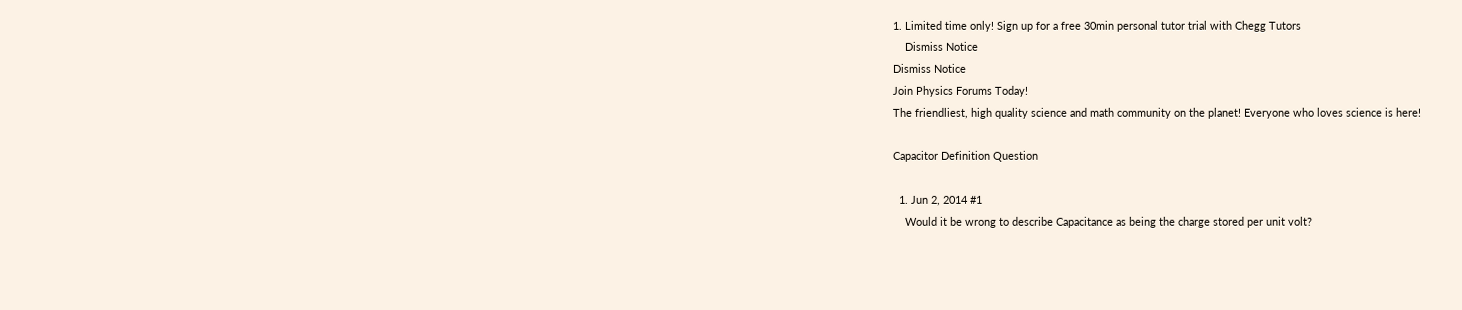1. Limited time only! Sign up for a free 30min personal tutor trial with Chegg Tutors
    Dismiss Notice
Dismiss Notice
Join Physics Forums Today!
The friendliest, high quality science and math community on the planet! Everyone who loves science is here!

Capacitor Definition Question

  1. Jun 2, 2014 #1
    Would it be wrong to describe Capacitance as being the charge stored per unit volt?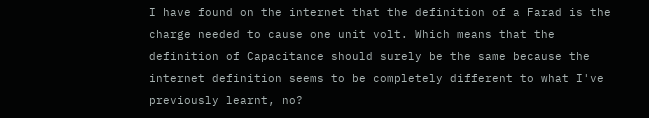I have found on the internet that the definition of a Farad is the charge needed to cause one unit volt. Which means that the definition of Capacitance should surely be the same because the internet definition seems to be completely different to what I've previously learnt, no?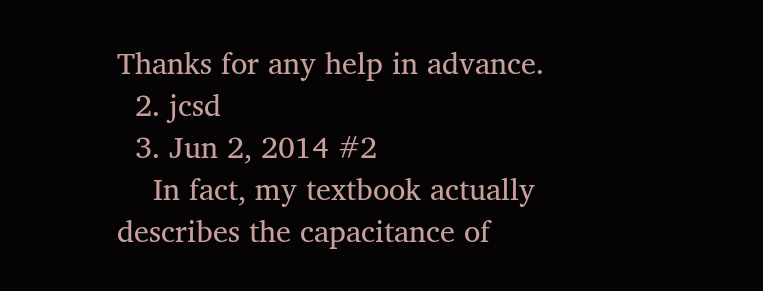Thanks for any help in advance.
  2. jcsd
  3. Jun 2, 2014 #2
    In fact, my textbook actually describes the capacitance of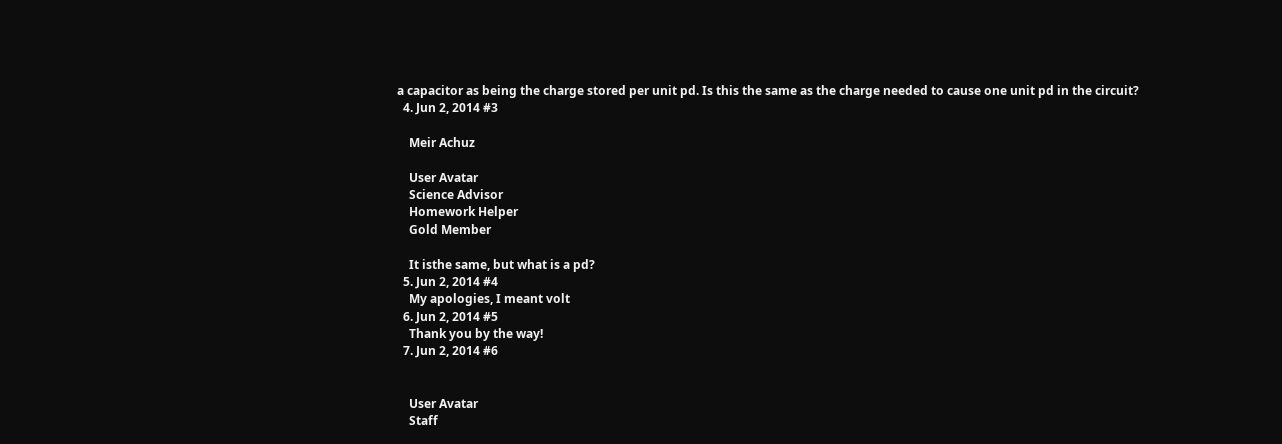a capacitor as being the charge stored per unit pd. Is this the same as the charge needed to cause one unit pd in the circuit?
  4. Jun 2, 2014 #3

    Meir Achuz

    User Avatar
    Science Advisor
    Homework Helper
    Gold Member

    It isthe same, but what is a pd?
  5. Jun 2, 2014 #4
    My apologies, I meant volt
  6. Jun 2, 2014 #5
    Thank you by the way!
  7. Jun 2, 2014 #6


    User Avatar
    Staff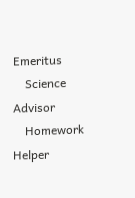Emeritus
    Science Advisor
    Homework Helper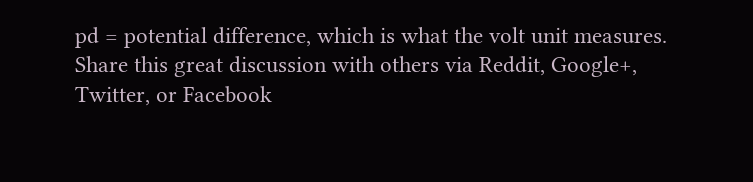pd = potential difference, which is what the volt unit measures.
Share this great discussion with others via Reddit, Google+, Twitter, or Facebook